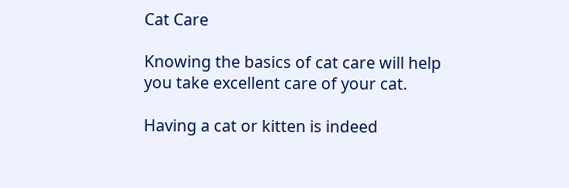Cat Care

Knowing the basics of cat care will help you take excellent care of your cat.

Having a cat or kitten is indeed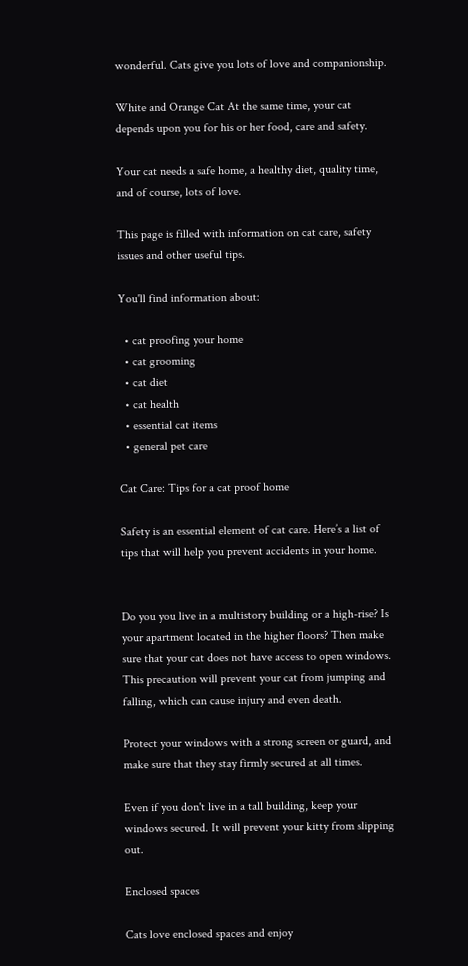wonderful. Cats give you lots of love and companionship.

White and Orange Cat At the same time, your cat depends upon you for his or her food, care and safety.

Your cat needs a safe home, a healthy diet, quality time, and of course, lots of love.

This page is filled with information on cat care, safety issues and other useful tips.

You'll find information about:

  • cat proofing your home
  • cat grooming
  • cat diet
  • cat health
  • essential cat items
  • general pet care

Cat Care: Tips for a cat proof home

Safety is an essential element of cat care. Here’s a list of tips that will help you prevent accidents in your home.


Do you you live in a multistory building or a high-rise? Is your apartment located in the higher floors? Then make sure that your cat does not have access to open windows. This precaution will prevent your cat from jumping and falling, which can cause injury and even death.

Protect your windows with a strong screen or guard, and make sure that they stay firmly secured at all times.

Even if you don't live in a tall building, keep your windows secured. It will prevent your kitty from slipping out.

Enclosed spaces

Cats love enclosed spaces and enjoy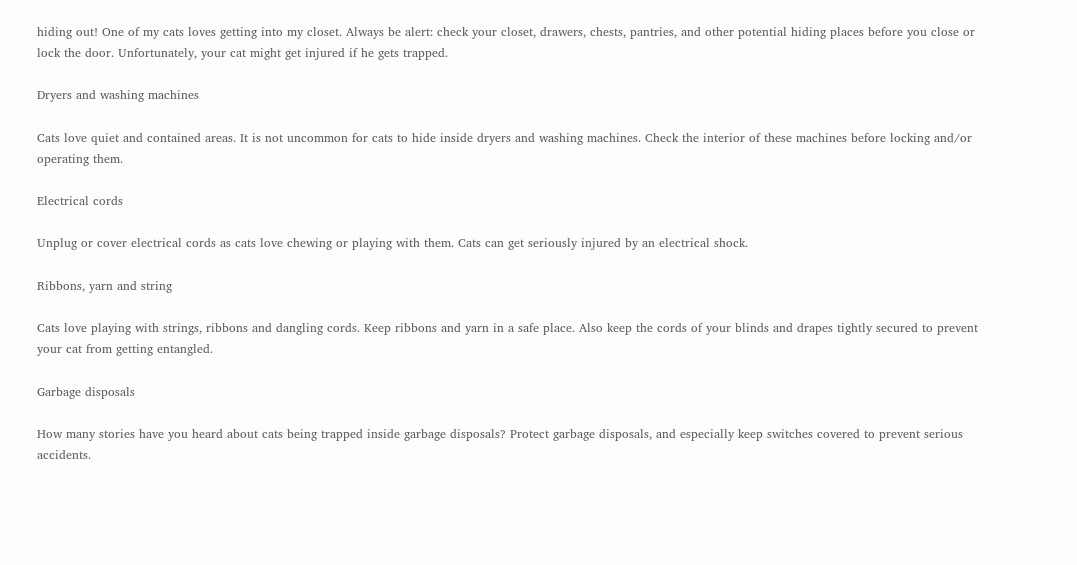hiding out! One of my cats loves getting into my closet. Always be alert: check your closet, drawers, chests, pantries, and other potential hiding places before you close or lock the door. Unfortunately, your cat might get injured if he gets trapped.

Dryers and washing machines

Cats love quiet and contained areas. It is not uncommon for cats to hide inside dryers and washing machines. Check the interior of these machines before locking and/or operating them.

Electrical cords

Unplug or cover electrical cords as cats love chewing or playing with them. Cats can get seriously injured by an electrical shock.

Ribbons, yarn and string

Cats love playing with strings, ribbons and dangling cords. Keep ribbons and yarn in a safe place. Also keep the cords of your blinds and drapes tightly secured to prevent your cat from getting entangled.

Garbage disposals

How many stories have you heard about cats being trapped inside garbage disposals? Protect garbage disposals, and especially keep switches covered to prevent serious accidents.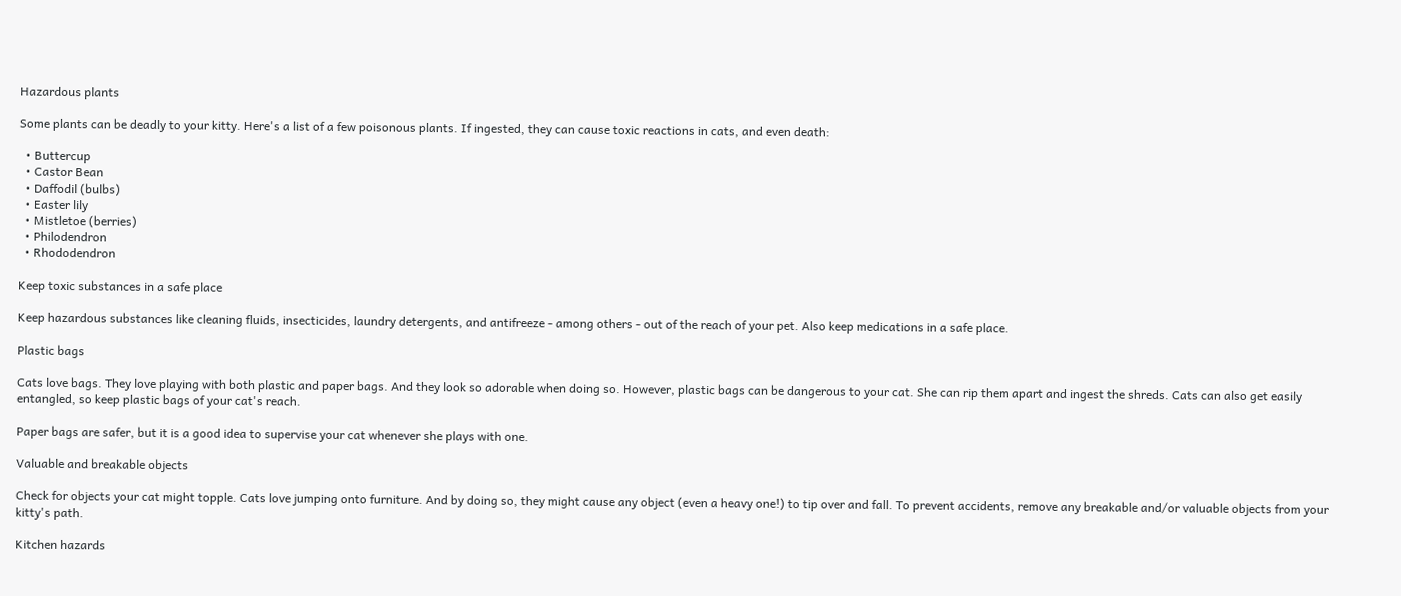Hazardous plants

Some plants can be deadly to your kitty. Here's a list of a few poisonous plants. If ingested, they can cause toxic reactions in cats, and even death:

  • Buttercup
  • Castor Bean
  • Daffodil (bulbs)
  • Easter lily
  • Mistletoe (berries)
  • Philodendron
  • Rhododendron

Keep toxic substances in a safe place

Keep hazardous substances like cleaning fluids, insecticides, laundry detergents, and antifreeze - among others - out of the reach of your pet. Also keep medications in a safe place.

Plastic bags

Cats love bags. They love playing with both plastic and paper bags. And they look so adorable when doing so. However, plastic bags can be dangerous to your cat. She can rip them apart and ingest the shreds. Cats can also get easily entangled, so keep plastic bags of your cat's reach.

Paper bags are safer, but it is a good idea to supervise your cat whenever she plays with one.

Valuable and breakable objects

Check for objects your cat might topple. Cats love jumping onto furniture. And by doing so, they might cause any object (even a heavy one!) to tip over and fall. To prevent accidents, remove any breakable and/or valuable objects from your kitty's path.

Kitchen hazards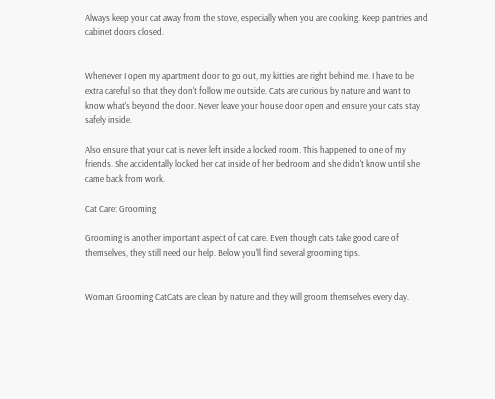Always keep your cat away from the stove, especially when you are cooking. Keep pantries and cabinet doors closed.


Whenever I open my apartment door to go out, my kitties are right behind me. I have to be extra careful so that they don't follow me outside. Cats are curious by nature and want to know what's beyond the door. Never leave your house door open and ensure your cats stay safely inside.

Also ensure that your cat is never left inside a locked room. This happened to one of my friends. She accidentally locked her cat inside of her bedroom and she didn't know until she came back from work.

Cat Care: Grooming

Grooming is another important aspect of cat care. Even though cats take good care of themselves, they still need our help. Below you'll find several grooming tips.


Woman Grooming CatCats are clean by nature and they will groom themselves every day.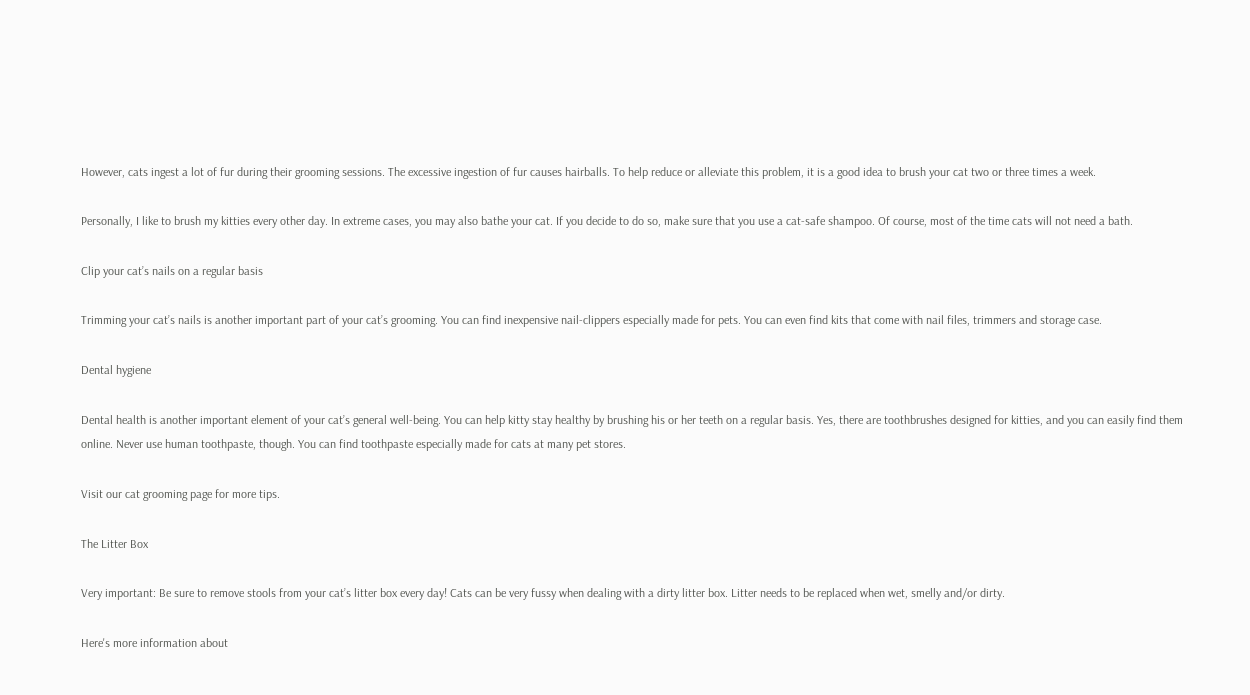However, cats ingest a lot of fur during their grooming sessions. The excessive ingestion of fur causes hairballs. To help reduce or alleviate this problem, it is a good idea to brush your cat two or three times a week.

Personally, I like to brush my kitties every other day. In extreme cases, you may also bathe your cat. If you decide to do so, make sure that you use a cat-safe shampoo. Of course, most of the time cats will not need a bath.

Clip your cat’s nails on a regular basis

Trimming your cat’s nails is another important part of your cat’s grooming. You can find inexpensive nail-clippers especially made for pets. You can even find kits that come with nail files, trimmers and storage case.

Dental hygiene

Dental health is another important element of your cat’s general well-being. You can help kitty stay healthy by brushing his or her teeth on a regular basis. Yes, there are toothbrushes designed for kitties, and you can easily find them online. Never use human toothpaste, though. You can find toothpaste especially made for cats at many pet stores.

Visit our cat grooming page for more tips.

The Litter Box

Very important: Be sure to remove stools from your cat’s litter box every day! Cats can be very fussy when dealing with a dirty litter box. Litter needs to be replaced when wet, smelly and/or dirty.

Here's more information about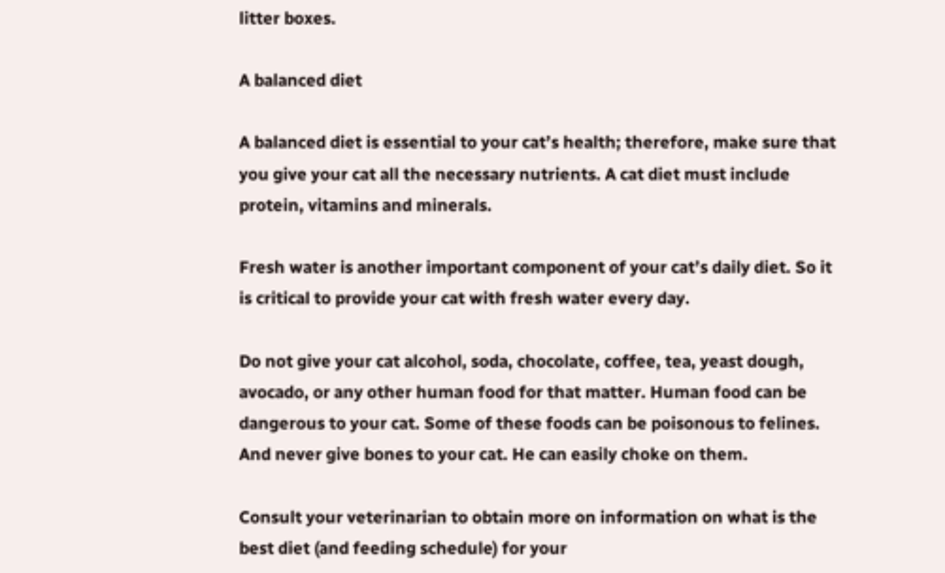litter boxes.

A balanced diet

A balanced diet is essential to your cat’s health; therefore, make sure that you give your cat all the necessary nutrients. A cat diet must include protein, vitamins and minerals.

Fresh water is another important component of your cat’s daily diet. So it is critical to provide your cat with fresh water every day.

Do not give your cat alcohol, soda, chocolate, coffee, tea, yeast dough, avocado, or any other human food for that matter. Human food can be dangerous to your cat. Some of these foods can be poisonous to felines. And never give bones to your cat. He can easily choke on them.

Consult your veterinarian to obtain more on information on what is the best diet (and feeding schedule) for your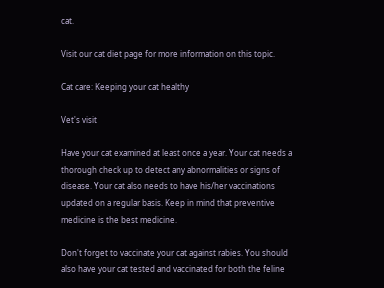cat.

Visit our cat diet page for more information on this topic.

Cat care: Keeping your cat healthy

Vet's visit

Have your cat examined at least once a year. Your cat needs a thorough check up to detect any abnormalities or signs of disease. Your cat also needs to have his/her vaccinations updated on a regular basis. Keep in mind that preventive medicine is the best medicine.

Don't forget to vaccinate your cat against rabies. You should also have your cat tested and vaccinated for both the feline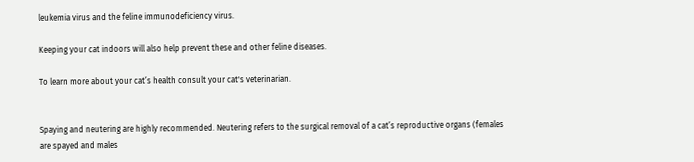leukemia virus and the feline immunodeficiency virus.

Keeping your cat indoors will also help prevent these and other feline diseases.

To learn more about your cat’s health consult your cat's veterinarian.


Spaying and neutering are highly recommended. Neutering refers to the surgical removal of a cat’s reproductive organs (females are spayed and males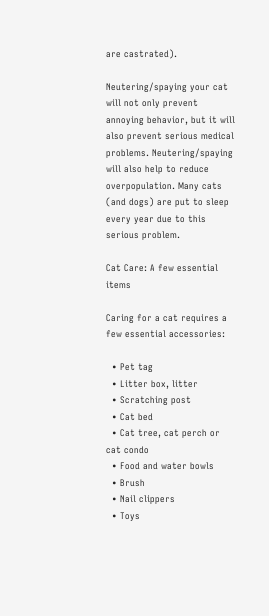are castrated).

Neutering/spaying your cat will not only prevent annoying behavior, but it will also prevent serious medical problems. Neutering/spaying will also help to reduce overpopulation. Many cats (and dogs) are put to sleep every year due to this serious problem.

Cat Care: A few essential items

Caring for a cat requires a few essential accessories:

  • Pet tag
  • Litter box, litter
  • Scratching post
  • Cat bed
  • Cat tree, cat perch or cat condo
  • Food and water bowls
  • Brush
  • Nail clippers
  • Toys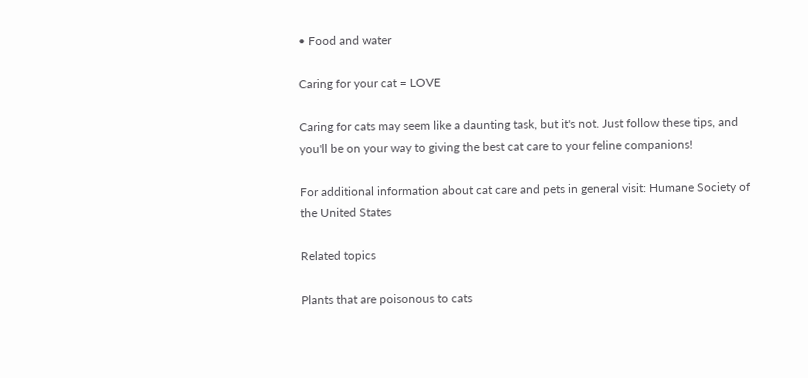• Food and water

Caring for your cat = LOVE

Caring for cats may seem like a daunting task, but it's not. Just follow these tips, and you'll be on your way to giving the best cat care to your feline companions!

For additional information about cat care and pets in general visit: Humane Society of the United States

Related topics

Plants that are poisonous to cats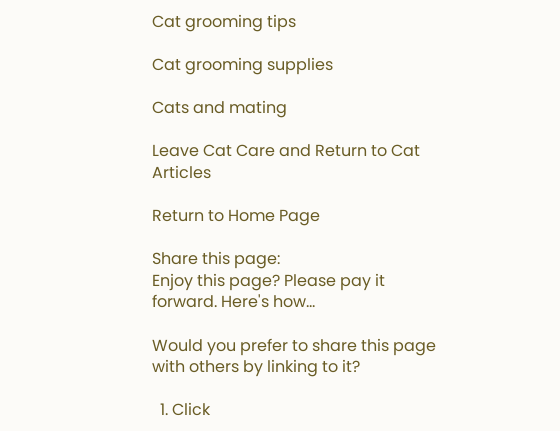Cat grooming tips

Cat grooming supplies

Cats and mating

Leave Cat Care and Return to Cat Articles

Return to Home Page

Share this page:
Enjoy this page? Please pay it forward. Here's how...

Would you prefer to share this page with others by linking to it?

  1. Click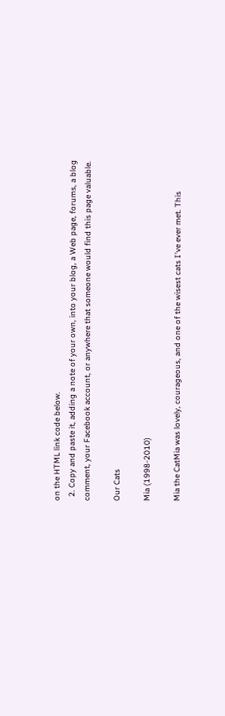on the HTML link code below.
  2. Copy and paste it, adding a note of your own, into your blog, a Web page, forums, a blog comment, your Facebook account, or anywhere that someone would find this page valuable.

Our Cats

Mia (1998-2010)

Mia the CatMia was lovely, courageous, and one of the wisest cats I've ever met. This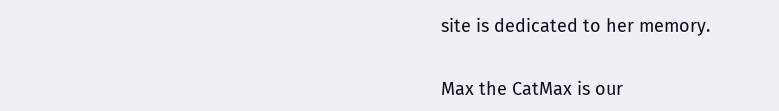site is dedicated to her memory.


Max the CatMax is our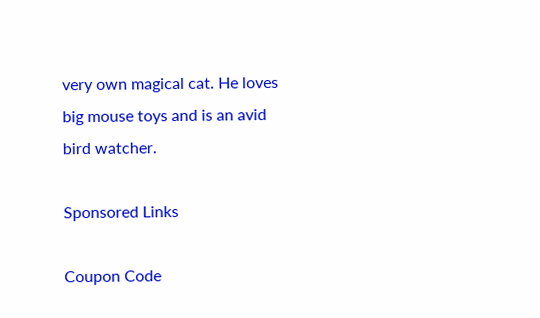very own magical cat. He loves big mouse toys and is an avid bird watcher.

Sponsored Links

Coupon Code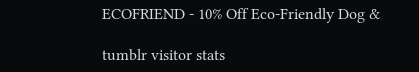ECOFRIEND - 10% Off Eco-Friendly Dog &

tumblr visitor stats